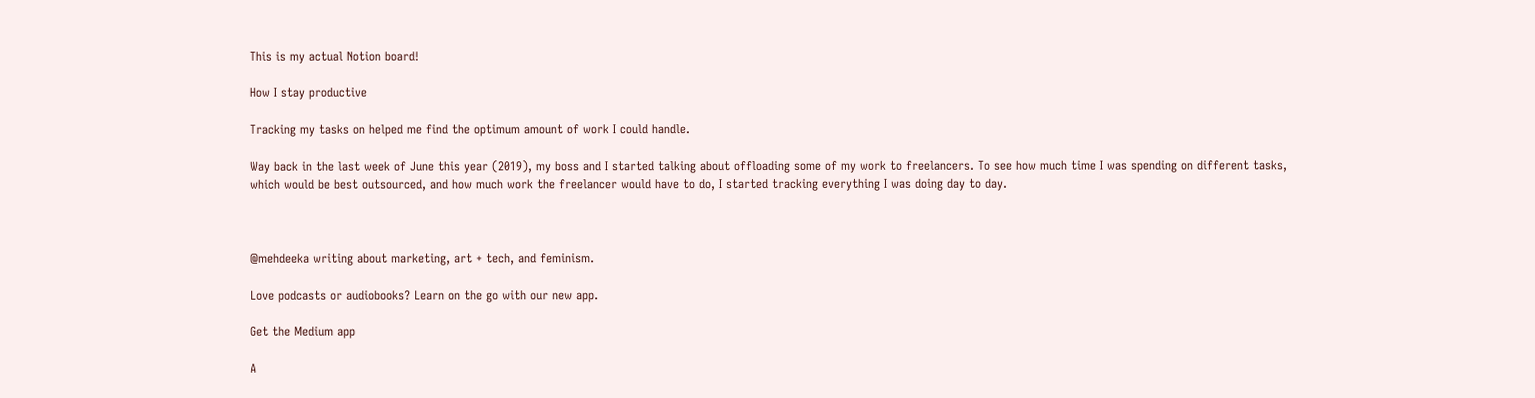This is my actual Notion board!

How I stay productive

Tracking my tasks on helped me find the optimum amount of work I could handle.

Way back in the last week of June this year (2019), my boss and I started talking about offloading some of my work to freelancers. To see how much time I was spending on different tasks, which would be best outsourced, and how much work the freelancer would have to do, I started tracking everything I was doing day to day.



@mehdeeka writing about marketing, art + tech, and feminism.

Love podcasts or audiobooks? Learn on the go with our new app.

Get the Medium app

A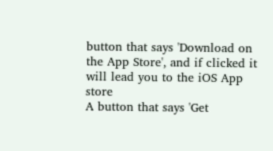button that says 'Download on the App Store', and if clicked it will lead you to the iOS App store
A button that says 'Get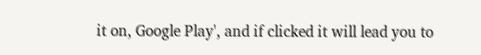it on, Google Play', and if clicked it will lead you to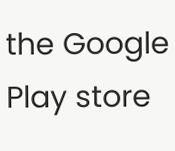the Google Play store